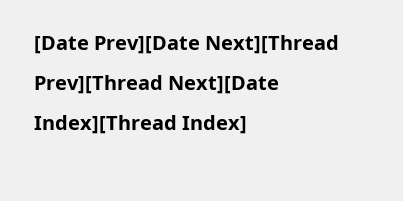[Date Prev][Date Next][Thread Prev][Thread Next][Date Index][Thread Index]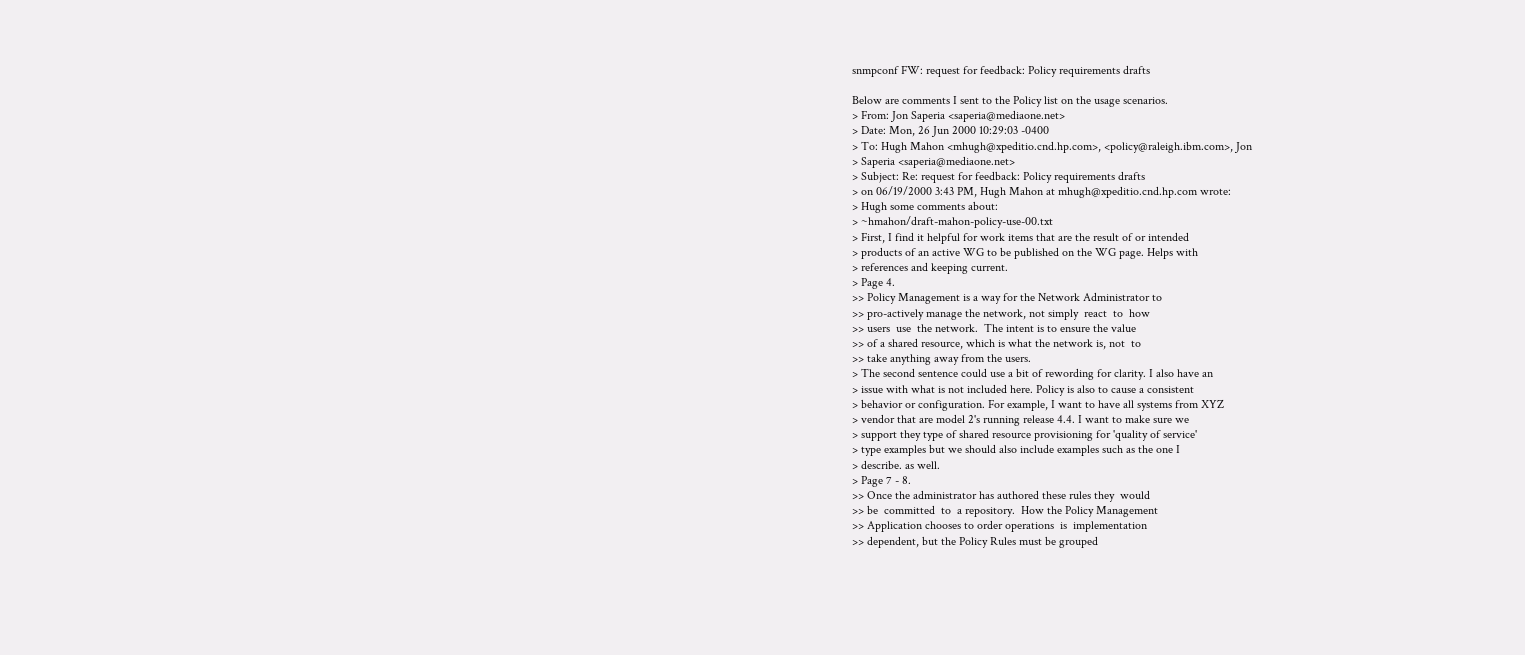snmpconf FW: request for feedback: Policy requirements drafts

Below are comments I sent to the Policy list on the usage scenarios.
> From: Jon Saperia <saperia@mediaone.net>
> Date: Mon, 26 Jun 2000 10:29:03 -0400
> To: Hugh Mahon <mhugh@xpeditio.cnd.hp.com>, <policy@raleigh.ibm.com>, Jon
> Saperia <saperia@mediaone.net>
> Subject: Re: request for feedback: Policy requirements drafts
> on 06/19/2000 3:43 PM, Hugh Mahon at mhugh@xpeditio.cnd.hp.com wrote:
> Hugh some comments about:
> ~hmahon/draft-mahon-policy-use-00.txt
> First, I find it helpful for work items that are the result of or intended
> products of an active WG to be published on the WG page. Helps with
> references and keeping current.
> Page 4.
>> Policy Management is a way for the Network Administrator to
>> pro-actively manage the network, not simply  react  to  how
>> users  use  the network.  The intent is to ensure the value
>> of a shared resource, which is what the network is, not  to
>> take anything away from the users.
> The second sentence could use a bit of rewording for clarity. I also have an
> issue with what is not included here. Policy is also to cause a consistent
> behavior or configuration. For example, I want to have all systems from XYZ
> vendor that are model 2's running release 4.4. I want to make sure we
> support they type of shared resource provisioning for 'quality of service'
> type examples but we should also include examples such as the one I
> describe. as well.
> Page 7 - 8.
>> Once the administrator has authored these rules they  would
>> be  committed  to  a repository.  How the Policy Management
>> Application chooses to order operations  is  implementation
>> dependent, but the Policy Rules must be grouped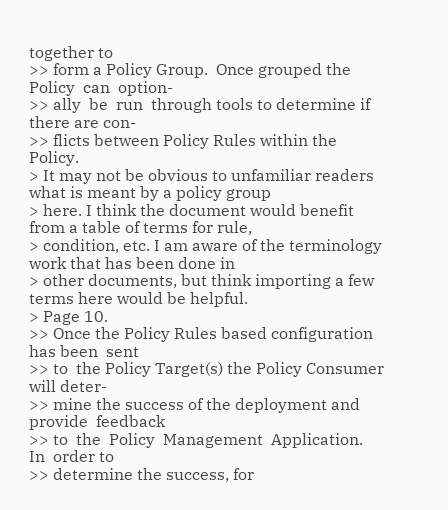together to
>> form a Policy Group.  Once grouped the Policy  can  option-
>> ally  be  run  through tools to determine if there are con-
>> flicts between Policy Rules within the Policy.
> It may not be obvious to unfamiliar readers what is meant by a policy group
> here. I think the document would benefit from a table of terms for rule,
> condition, etc. I am aware of the terminology work that has been done in
> other documents, but think importing a few terms here would be helpful.
> Page 10.
>> Once the Policy Rules based configuration has been  sent
>> to  the Policy Target(s) the Policy Consumer will deter-
>> mine the success of the deployment and provide  feedback
>> to  the  Policy  Management  Application.   In  order to
>> determine the success, for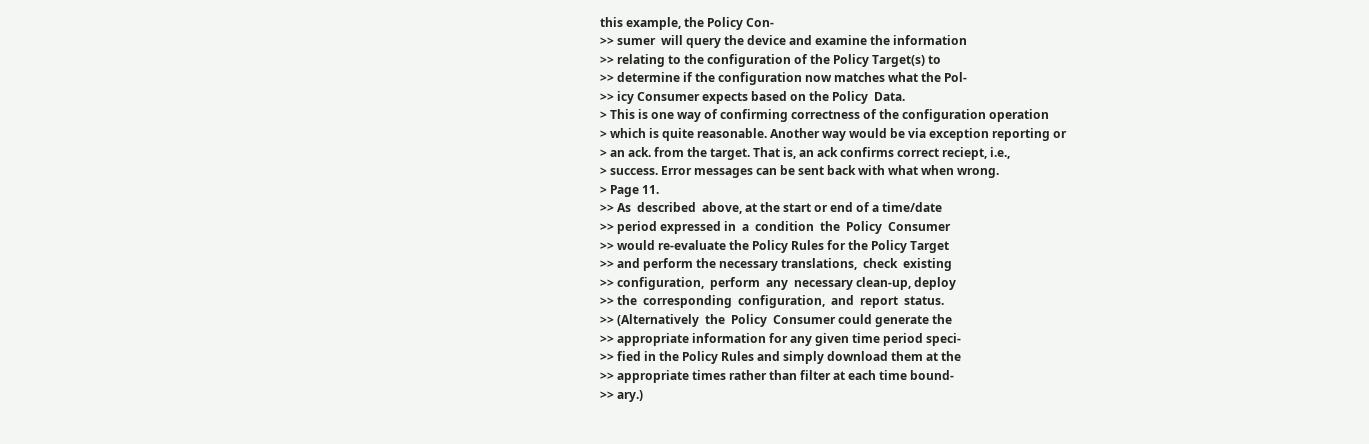this example, the Policy Con-
>> sumer  will query the device and examine the information
>> relating to the configuration of the Policy Target(s) to
>> determine if the configuration now matches what the Pol-
>> icy Consumer expects based on the Policy  Data.
> This is one way of confirming correctness of the configuration operation
> which is quite reasonable. Another way would be via exception reporting or
> an ack. from the target. That is, an ack confirms correct reciept, i.e.,
> success. Error messages can be sent back with what when wrong.
> Page 11.
>> As  described  above, at the start or end of a time/date
>> period expressed in  a  condition  the  Policy  Consumer
>> would re-evaluate the Policy Rules for the Policy Target
>> and perform the necessary translations,  check  existing
>> configuration,  perform  any  necessary clean-up, deploy
>> the  corresponding  configuration,  and  report  status.
>> (Alternatively  the  Policy  Consumer could generate the
>> appropriate information for any given time period speci-
>> fied in the Policy Rules and simply download them at the
>> appropriate times rather than filter at each time bound-
>> ary.)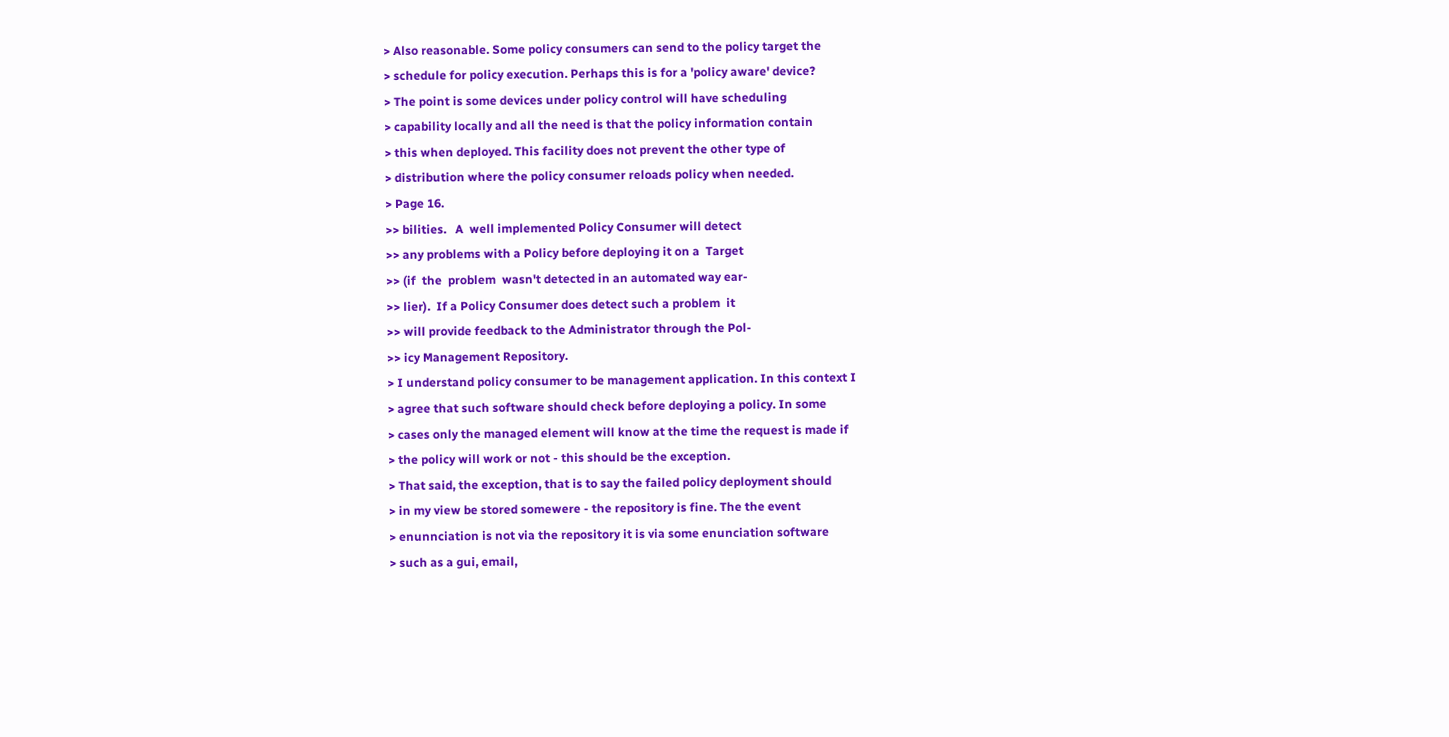> Also reasonable. Some policy consumers can send to the policy target the
> schedule for policy execution. Perhaps this is for a 'policy aware' device?
> The point is some devices under policy control will have scheduling
> capability locally and all the need is that the policy information contain
> this when deployed. This facility does not prevent the other type of
> distribution where the policy consumer reloads policy when needed.
> Page 16.
>> bilities.   A  well implemented Policy Consumer will detect
>> any problems with a Policy before deploying it on a  Target
>> (if  the  problem  wasn't detected in an automated way ear-
>> lier).  If a Policy Consumer does detect such a problem  it
>> will provide feedback to the Administrator through the Pol-
>> icy Management Repository.
> I understand policy consumer to be management application. In this context I
> agree that such software should check before deploying a policy. In some
> cases only the managed element will know at the time the request is made if
> the policy will work or not - this should be the exception.
> That said, the exception, that is to say the failed policy deployment should
> in my view be stored somewere - the repository is fine. The the event
> enunnciation is not via the repository it is via some enunciation software
> such as a gui, email,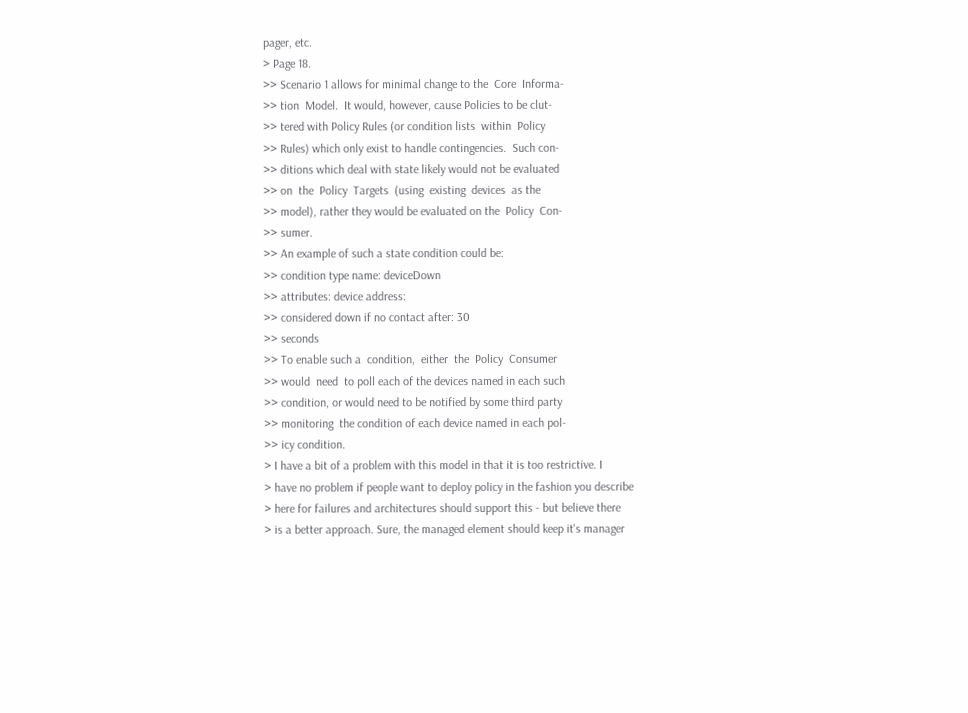pager, etc.
> Page 18.
>> Scenario 1 allows for minimal change to the  Core  Informa-
>> tion  Model.  It would, however, cause Policies to be clut-
>> tered with Policy Rules (or condition lists  within  Policy
>> Rules) which only exist to handle contingencies.  Such con-
>> ditions which deal with state likely would not be evaluated
>> on  the  Policy  Targets  (using  existing  devices  as the
>> model), rather they would be evaluated on the  Policy  Con-
>> sumer.
>> An example of such a state condition could be:
>> condition type name: deviceDown
>> attributes: device address:
>> considered down if no contact after: 30
>> seconds
>> To enable such a  condition,  either  the  Policy  Consumer
>> would  need  to poll each of the devices named in each such
>> condition, or would need to be notified by some third party
>> monitoring  the condition of each device named in each pol-
>> icy condition.
> I have a bit of a problem with this model in that it is too restrictive. I
> have no problem if people want to deploy policy in the fashion you describe
> here for failures and architectures should support this - but believe there
> is a better approach. Sure, the managed element should keep it's manager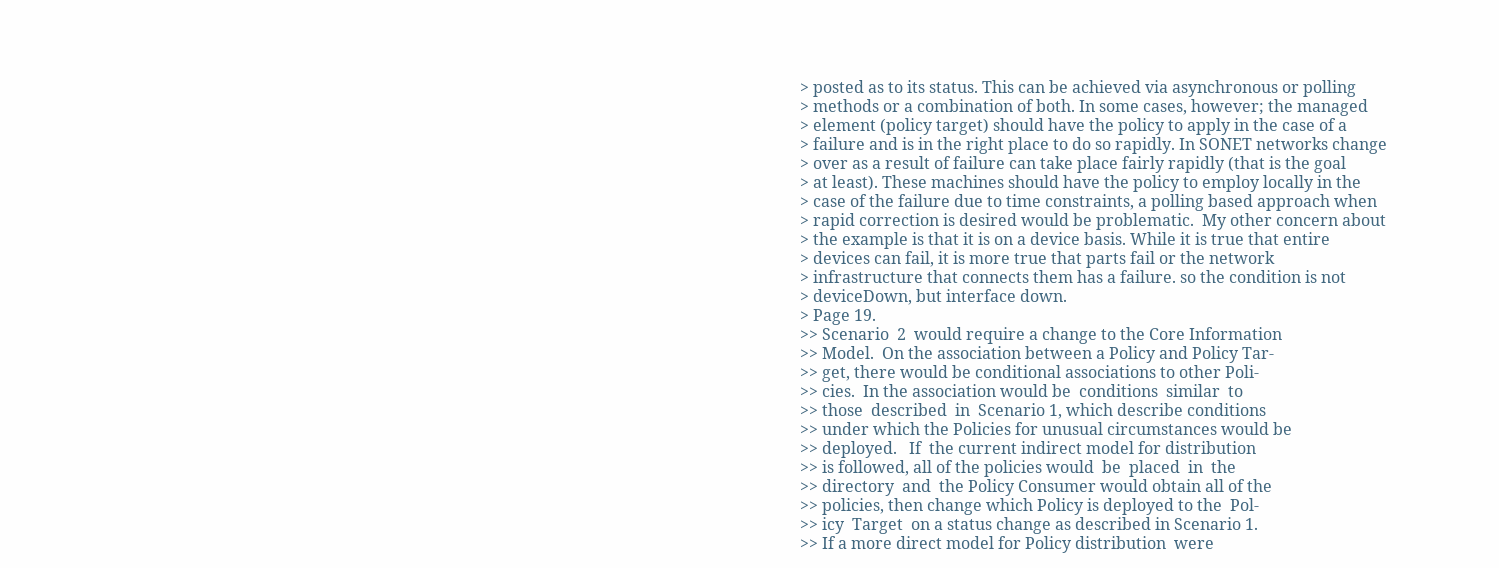> posted as to its status. This can be achieved via asynchronous or polling
> methods or a combination of both. In some cases, however; the managed
> element (policy target) should have the policy to apply in the case of a
> failure and is in the right place to do so rapidly. In SONET networks change
> over as a result of failure can take place fairly rapidly (that is the goal
> at least). These machines should have the policy to employ locally in the
> case of the failure due to time constraints, a polling based approach when
> rapid correction is desired would be problematic.  My other concern about
> the example is that it is on a device basis. While it is true that entire
> devices can fail, it is more true that parts fail or the network
> infrastructure that connects them has a failure. so the condition is not
> deviceDown, but interface down.
> Page 19.
>> Scenario  2  would require a change to the Core Information
>> Model.  On the association between a Policy and Policy Tar-
>> get, there would be conditional associations to other Poli-
>> cies.  In the association would be  conditions  similar  to
>> those  described  in  Scenario 1, which describe conditions
>> under which the Policies for unusual circumstances would be
>> deployed.   If  the current indirect model for distribution
>> is followed, all of the policies would  be  placed  in  the
>> directory  and  the Policy Consumer would obtain all of the
>> policies, then change which Policy is deployed to the  Pol-
>> icy  Target  on a status change as described in Scenario 1.
>> If a more direct model for Policy distribution  were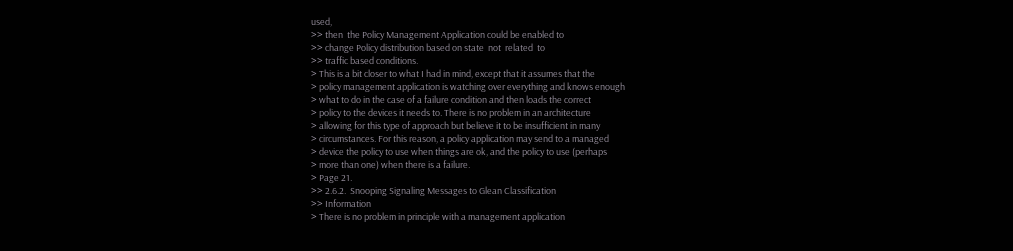used,
>> then  the Policy Management Application could be enabled to
>> change Policy distribution based on state  not  related  to
>> traffic based conditions.
> This is a bit closer to what I had in mind, except that it assumes that the
> policy management application is watching over everything and knows enough
> what to do in the case of a failure condition and then loads the correct
> policy to the devices it needs to. There is no problem in an architecture
> allowing for this type of approach but believe it to be insufficient in many
> circumstances. For this reason, a policy application may send to a managed
> device the policy to use when things are ok, and the policy to use (perhaps
> more than one) when there is a failure.
> Page 21.
>> 2.6.2.  Snooping Signaling Messages to Glean Classification
>> Information
> There is no problem in principle with a management application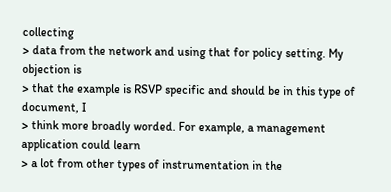collecting
> data from the network and using that for policy setting. My objection is
> that the example is RSVP specific and should be in this type of document, I
> think more broadly worded. For example, a management application could learn
> a lot from other types of instrumentation in the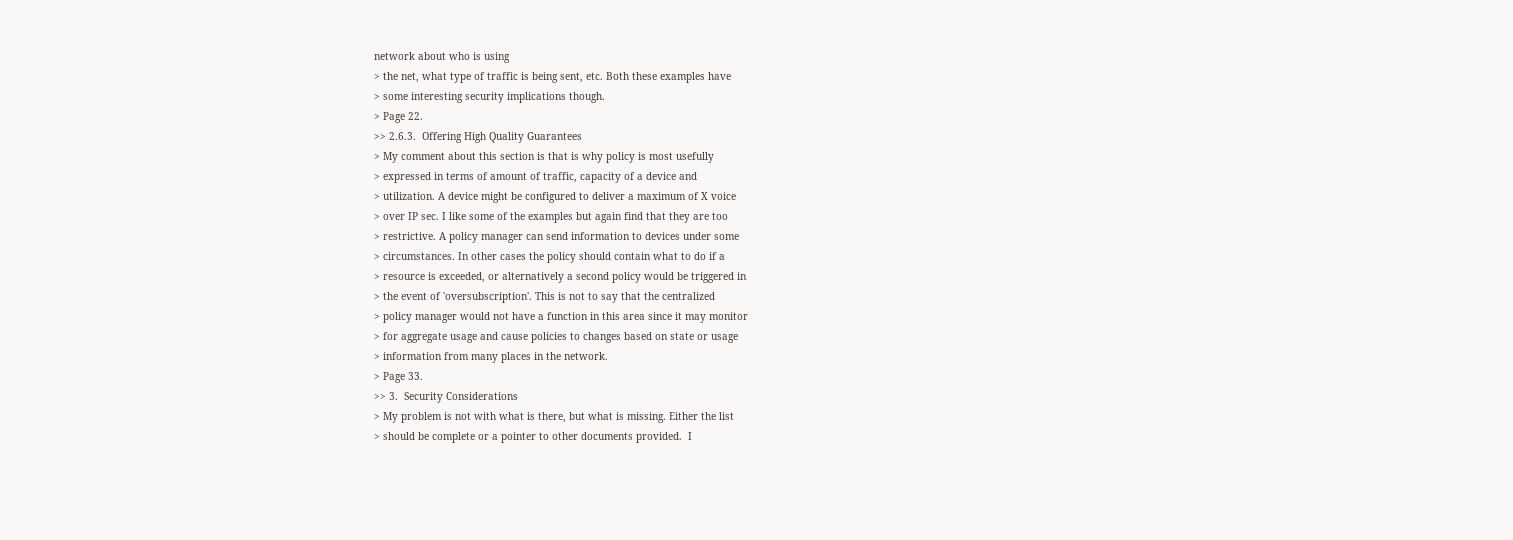network about who is using
> the net, what type of traffic is being sent, etc. Both these examples have
> some interesting security implications though.
> Page 22.
>> 2.6.3.  Offering High Quality Guarantees
> My comment about this section is that is why policy is most usefully
> expressed in terms of amount of traffic, capacity of a device and
> utilization. A device might be configured to deliver a maximum of X voice
> over IP sec. I like some of the examples but again find that they are too
> restrictive. A policy manager can send information to devices under some
> circumstances. In other cases the policy should contain what to do if a
> resource is exceeded, or alternatively a second policy would be triggered in
> the event of 'oversubscription'. This is not to say that the centralized
> policy manager would not have a function in this area since it may monitor
> for aggregate usage and cause policies to changes based on state or usage
> information from many places in the network.
> Page 33.
>> 3.  Security Considerations
> My problem is not with what is there, but what is missing. Either the list
> should be complete or a pointer to other documents provided.  I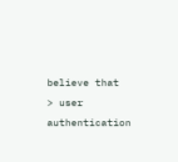believe that
> user authentication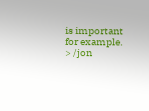is important for example.
> /jon